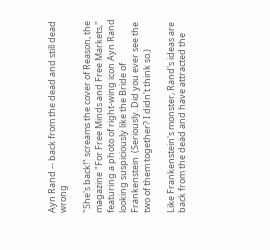Ayn Rand -- back from the dead and still dead wrong

"She's back!" screams the cover of Reason, the magazine "For Free Minds and Free Markets," featuring a photo of right-wing icon Ayn Rand looking suspiciously like the Bride of Frankenstein. (Seriously. Did you ever see the two of them together? I didn't think so.)

Like Frankenstein's monster, Rand's ideas are back from the dead and have attracted the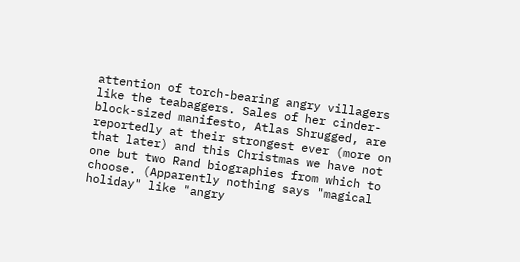attention of torch-bearing angry villagers like the teabaggers. Sales of her cinder-block-sized manifesto, Atlas Shrugged, are reportedly at their strongest ever (more on that later) and this Christmas we have not one but two Rand biographies from which to choose. (Apparently nothing says "magical holiday" like "angry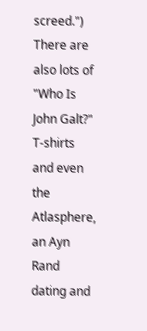screed.") There are also lots of "Who Is John Galt?" T-shirts and even the Atlasphere, an Ayn Rand dating and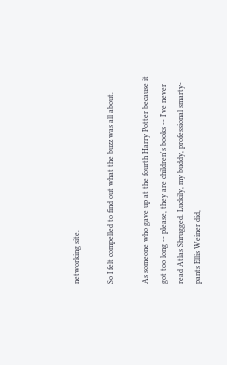networking site.

So I felt compelled to find out what the buzz was all about.

As someone who gave up at the fourth Harry Potter because it got too long -- please, they are children's books -- I've never read Atlas Shrugged. Luckily, my buddy, professional smarty-pants Ellis Weiner did,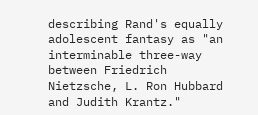describing Rand's equally adolescent fantasy as "an interminable three-way between Friedrich Nietzsche, L. Ron Hubbard and Judith Krantz."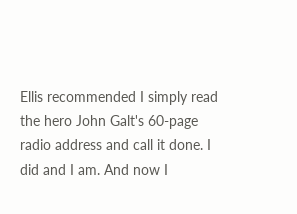Ellis recommended I simply read the hero John Galt's 60-page radio address and call it done. I did and I am. And now I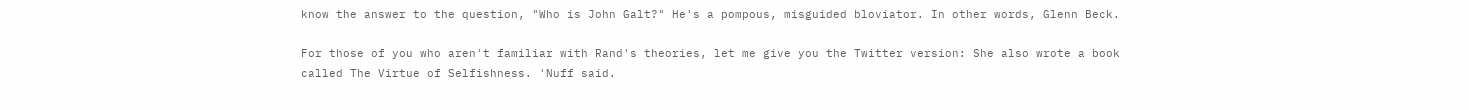know the answer to the question, "Who is John Galt?" He's a pompous, misguided bloviator. In other words, Glenn Beck.

For those of you who aren't familiar with Rand's theories, let me give you the Twitter version: She also wrote a book called The Virtue of Selfishness. 'Nuff said.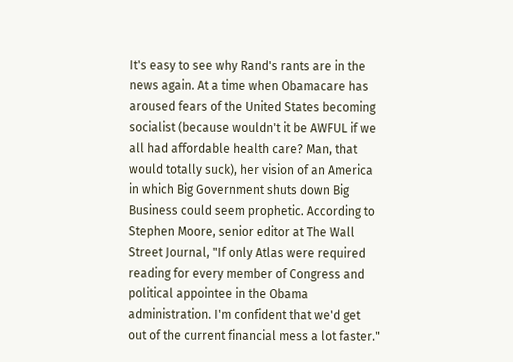It's easy to see why Rand's rants are in the news again. At a time when Obamacare has aroused fears of the United States becoming socialist (because wouldn't it be AWFUL if we all had affordable health care? Man, that would totally suck), her vision of an America in which Big Government shuts down Big Business could seem prophetic. According to Stephen Moore, senior editor at The Wall Street Journal, "If only Atlas were required reading for every member of Congress and political appointee in the Obama administration. I'm confident that we'd get out of the current financial mess a lot faster."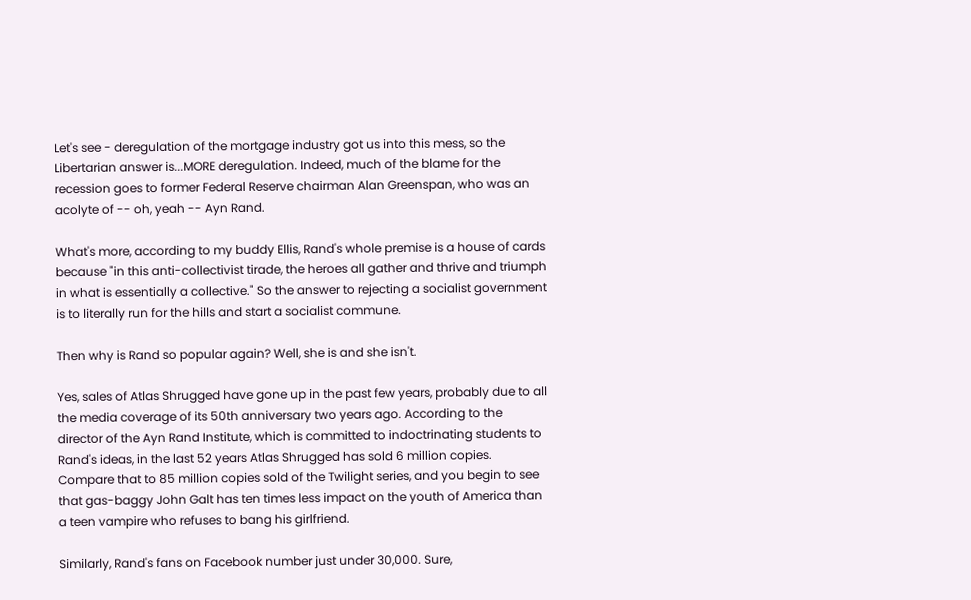Let's see - deregulation of the mortgage industry got us into this mess, so the Libertarian answer is...MORE deregulation. Indeed, much of the blame for the recession goes to former Federal Reserve chairman Alan Greenspan, who was an acolyte of -- oh, yeah -- Ayn Rand.

What's more, according to my buddy Ellis, Rand's whole premise is a house of cards because "in this anti-collectivist tirade, the heroes all gather and thrive and triumph in what is essentially a collective." So the answer to rejecting a socialist government is to literally run for the hills and start a socialist commune.

Then why is Rand so popular again? Well, she is and she isn't.

Yes, sales of Atlas Shrugged have gone up in the past few years, probably due to all the media coverage of its 50th anniversary two years ago. According to the director of the Ayn Rand Institute, which is committed to indoctrinating students to Rand's ideas, in the last 52 years Atlas Shrugged has sold 6 million copies. Compare that to 85 million copies sold of the Twilight series, and you begin to see that gas-baggy John Galt has ten times less impact on the youth of America than a teen vampire who refuses to bang his girlfriend.

Similarly, Rand's fans on Facebook number just under 30,000. Sure,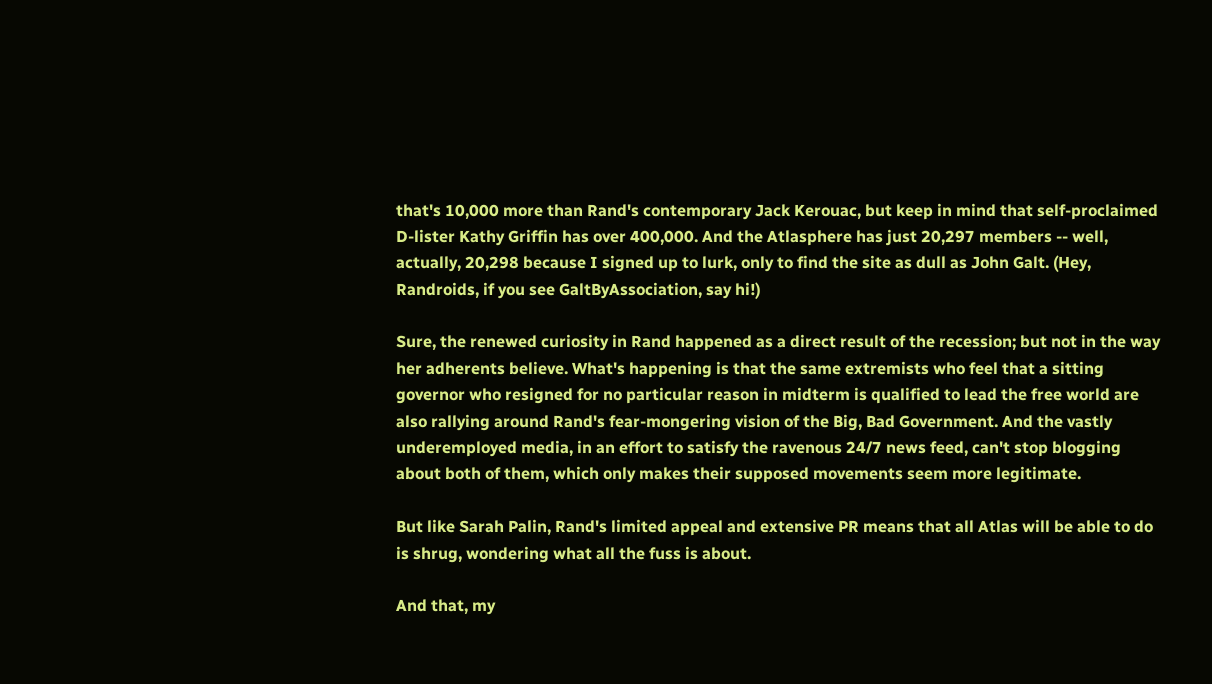that's 10,000 more than Rand's contemporary Jack Kerouac, but keep in mind that self-proclaimed D-lister Kathy Griffin has over 400,000. And the Atlasphere has just 20,297 members -- well, actually, 20,298 because I signed up to lurk, only to find the site as dull as John Galt. (Hey, Randroids, if you see GaltByAssociation, say hi!)

Sure, the renewed curiosity in Rand happened as a direct result of the recession; but not in the way her adherents believe. What's happening is that the same extremists who feel that a sitting governor who resigned for no particular reason in midterm is qualified to lead the free world are also rallying around Rand's fear-mongering vision of the Big, Bad Government. And the vastly underemployed media, in an effort to satisfy the ravenous 24/7 news feed, can't stop blogging about both of them, which only makes their supposed movements seem more legitimate.

But like Sarah Palin, Rand's limited appeal and extensive PR means that all Atlas will be able to do is shrug, wondering what all the fuss is about.

And that, my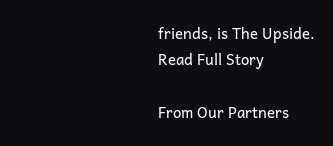friends, is The Upside.
Read Full Story

From Our Partners